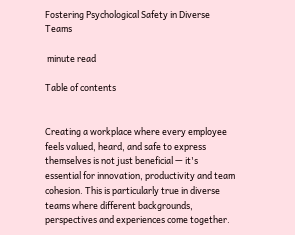Fostering Psychological Safety in Diverse Teams

 minute read

Table of contents


Creating a workplace where every employee feels valued, heard, and safe to express themselves is not just beneficial — it's essential for innovation, productivity and team cohesion. This is particularly true in diverse teams where different backgrounds, perspectives and experiences come together.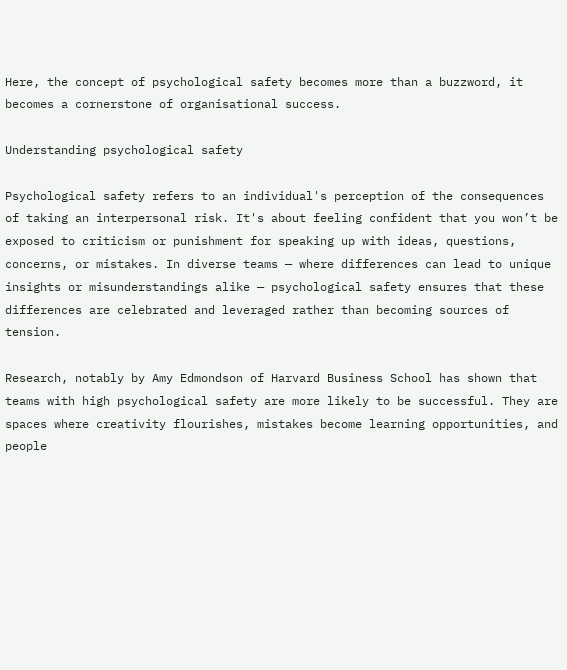Here, the concept of psychological safety becomes more than a buzzword, it becomes a cornerstone of organisational success.

Understanding psychological safety

Psychological safety refers to an individual's perception of the consequences of taking an interpersonal risk. It's about feeling confident that you won’t be exposed to criticism or punishment for speaking up with ideas, questions, concerns, or mistakes. In diverse teams — where differences can lead to unique insights or misunderstandings alike — psychological safety ensures that these differences are celebrated and leveraged rather than becoming sources of tension.

Research, notably by Amy Edmondson of Harvard Business School has shown that teams with high psychological safety are more likely to be successful. They are spaces where creativity flourishes, mistakes become learning opportunities, and people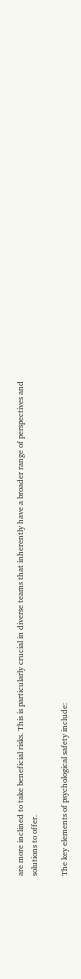are more inclined to take beneficial risks. This is particularly crucial in diverse teams that inherently have a broader range of perspectives and solutions to offer.

The key elements of psychological safety include: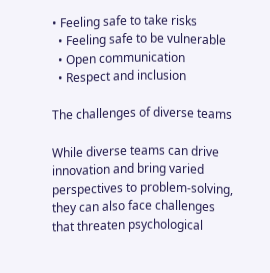• Feeling safe to take risks
  • Feeling safe to be vulnerable
  • Open communication
  • Respect and inclusion

The challenges of diverse teams

While diverse teams can drive innovation and bring varied perspectives to problem-solving, they can also face challenges that threaten psychological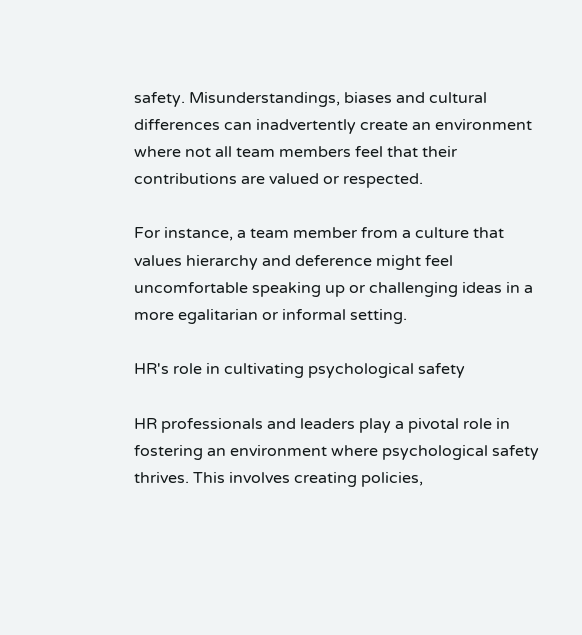safety. Misunderstandings, biases and cultural differences can inadvertently create an environment where not all team members feel that their contributions are valued or respected.

For instance, a team member from a culture that values hierarchy and deference might feel uncomfortable speaking up or challenging ideas in a more egalitarian or informal setting.

HR's role in cultivating psychological safety

HR professionals and leaders play a pivotal role in fostering an environment where psychological safety thrives. This involves creating policies,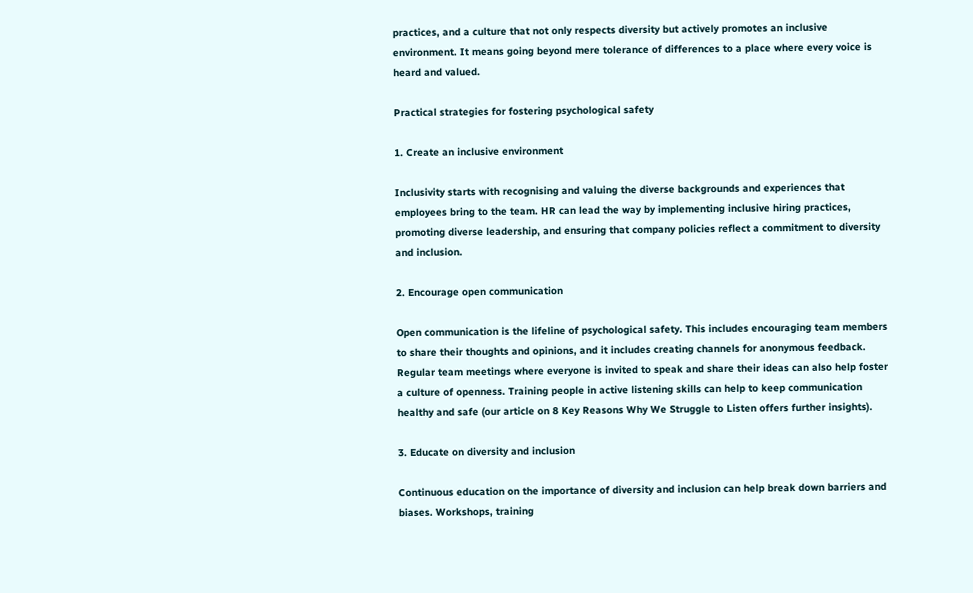practices, and a culture that not only respects diversity but actively promotes an inclusive environment. It means going beyond mere tolerance of differences to a place where every voice is heard and valued.

Practical strategies for fostering psychological safety

1. Create an inclusive environment

Inclusivity starts with recognising and valuing the diverse backgrounds and experiences that employees bring to the team. HR can lead the way by implementing inclusive hiring practices, promoting diverse leadership, and ensuring that company policies reflect a commitment to diversity and inclusion.

2. Encourage open communication

Open communication is the lifeline of psychological safety. This includes encouraging team members to share their thoughts and opinions, and it includes creating channels for anonymous feedback. Regular team meetings where everyone is invited to speak and share their ideas can also help foster a culture of openness. Training people in active listening skills can help to keep communication healthy and safe (our article on 8 Key Reasons Why We Struggle to Listen offers further insights).

3. Educate on diversity and inclusion

Continuous education on the importance of diversity and inclusion can help break down barriers and biases. Workshops, training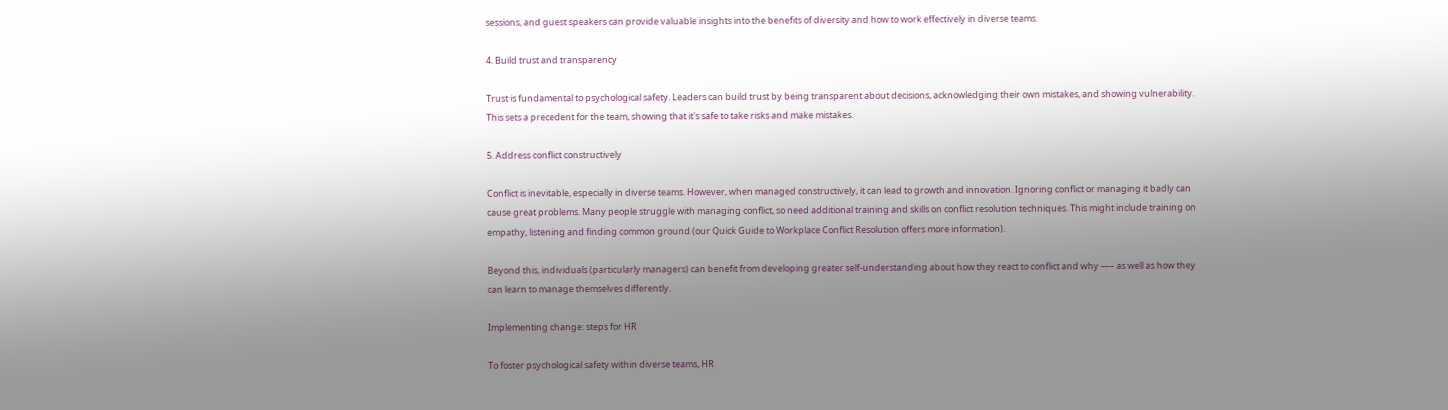sessions, and guest speakers can provide valuable insights into the benefits of diversity and how to work effectively in diverse teams.

4. Build trust and transparency

Trust is fundamental to psychological safety. Leaders can build trust by being transparent about decisions, acknowledging their own mistakes, and showing vulnerability. This sets a precedent for the team, showing that it's safe to take risks and make mistakes.

5. Address conflict constructively

Conflict is inevitable, especially in diverse teams. However, when managed constructively, it can lead to growth and innovation. Ignoring conflict or managing it badly can cause great problems. Many people struggle with managing conflict, so need additional training and skills on conflict resolution techniques. This might include training on empathy, listening and finding common ground (our Quick Guide to Workplace Conflict Resolution offers more information).

Beyond this, individuals (particularly managers) can benefit from developing greater self-understanding about how they react to conflict and why —– as well as how they can learn to manage themselves differently.

Implementing change: steps for HR

To foster psychological safety within diverse teams, HR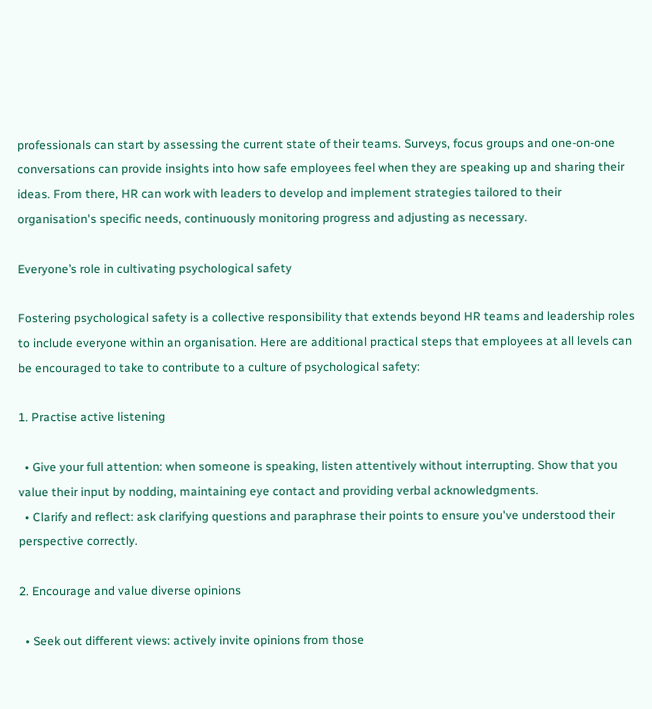professionals can start by assessing the current state of their teams. Surveys, focus groups and one-on-one conversations can provide insights into how safe employees feel when they are speaking up and sharing their ideas. From there, HR can work with leaders to develop and implement strategies tailored to their organisation's specific needs, continuously monitoring progress and adjusting as necessary.

Everyone’s role in cultivating psychological safety

Fostering psychological safety is a collective responsibility that extends beyond HR teams and leadership roles to include everyone within an organisation. Here are additional practical steps that employees at all levels can be encouraged to take to contribute to a culture of psychological safety:

1. Practise active listening

  • Give your full attention: when someone is speaking, listen attentively without interrupting. Show that you value their input by nodding, maintaining eye contact and providing verbal acknowledgments.
  • Clarify and reflect: ask clarifying questions and paraphrase their points to ensure you've understood their perspective correctly.

2. Encourage and value diverse opinions

  • Seek out different views: actively invite opinions from those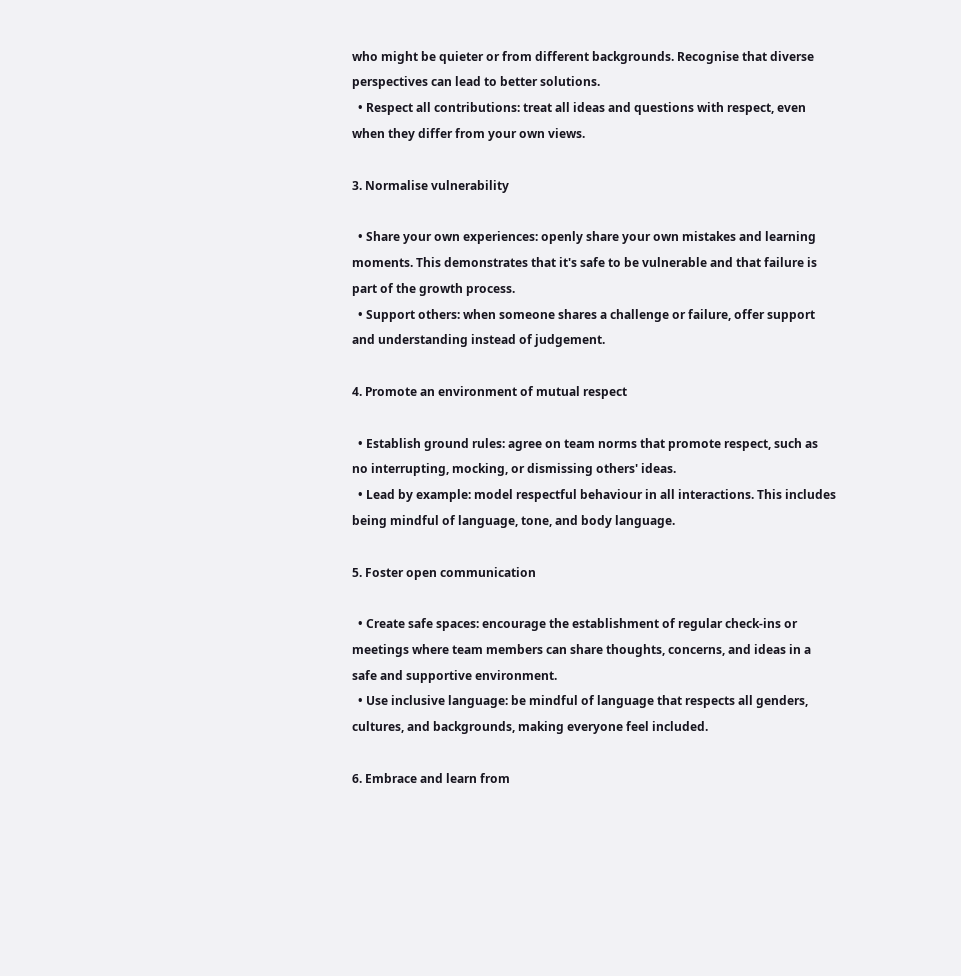who might be quieter or from different backgrounds. Recognise that diverse perspectives can lead to better solutions.
  • Respect all contributions: treat all ideas and questions with respect, even when they differ from your own views.

3. Normalise vulnerability

  • Share your own experiences: openly share your own mistakes and learning moments. This demonstrates that it's safe to be vulnerable and that failure is part of the growth process.
  • Support others: when someone shares a challenge or failure, offer support and understanding instead of judgement.

4. Promote an environment of mutual respect

  • Establish ground rules: agree on team norms that promote respect, such as no interrupting, mocking, or dismissing others' ideas.
  • Lead by example: model respectful behaviour in all interactions. This includes being mindful of language, tone, and body language.

5. Foster open communication

  • Create safe spaces: encourage the establishment of regular check-ins or meetings where team members can share thoughts, concerns, and ideas in a safe and supportive environment.
  • Use inclusive language: be mindful of language that respects all genders, cultures, and backgrounds, making everyone feel included.

6. Embrace and learn from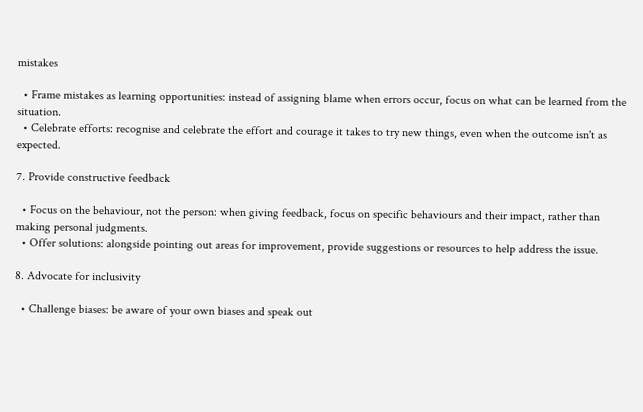mistakes

  • Frame mistakes as learning opportunities: instead of assigning blame when errors occur, focus on what can be learned from the situation.
  • Celebrate efforts: recognise and celebrate the effort and courage it takes to try new things, even when the outcome isn't as expected.

7. Provide constructive feedback

  • Focus on the behaviour, not the person: when giving feedback, focus on specific behaviours and their impact, rather than making personal judgments.
  • Offer solutions: alongside pointing out areas for improvement, provide suggestions or resources to help address the issue.

8. Advocate for inclusivity

  • Challenge biases: be aware of your own biases and speak out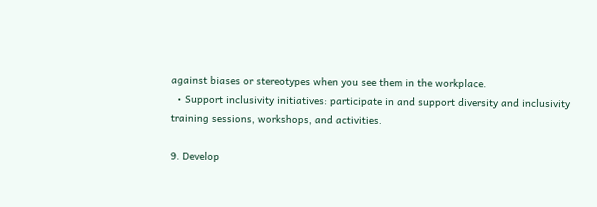against biases or stereotypes when you see them in the workplace.
  • Support inclusivity initiatives: participate in and support diversity and inclusivity training sessions, workshops, and activities.

9. Develop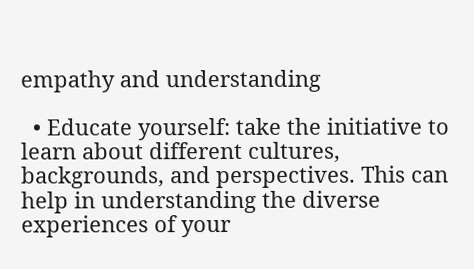empathy and understanding

  • Educate yourself: take the initiative to learn about different cultures, backgrounds, and perspectives. This can help in understanding the diverse experiences of your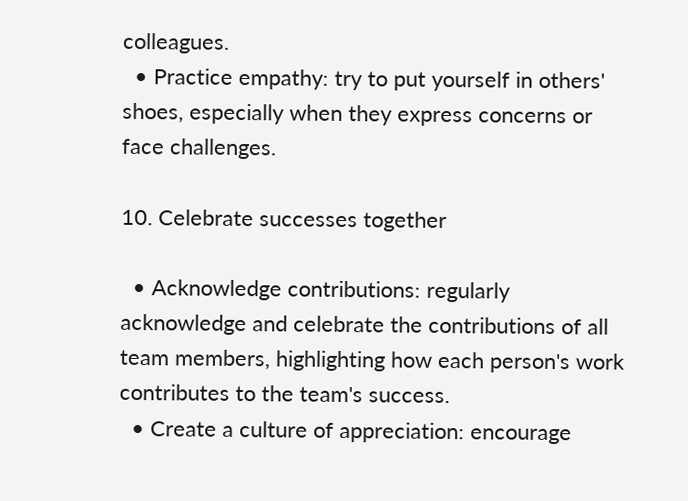colleagues.
  • Practice empathy: try to put yourself in others' shoes, especially when they express concerns or face challenges.

10. Celebrate successes together

  • Acknowledge contributions: regularly acknowledge and celebrate the contributions of all team members, highlighting how each person's work contributes to the team's success.
  • Create a culture of appreciation: encourage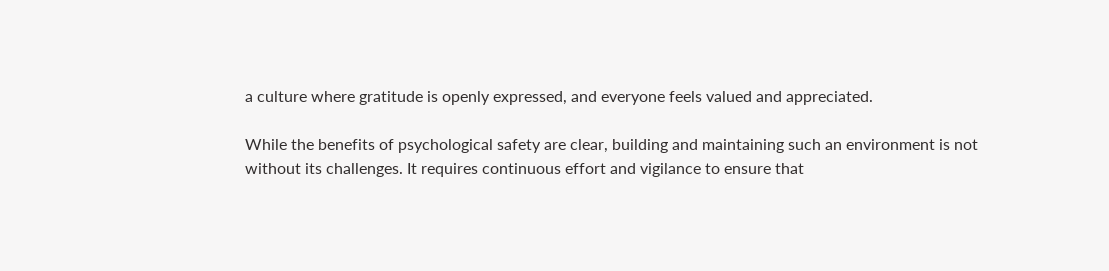a culture where gratitude is openly expressed, and everyone feels valued and appreciated.

While the benefits of psychological safety are clear, building and maintaining such an environment is not without its challenges. It requires continuous effort and vigilance to ensure that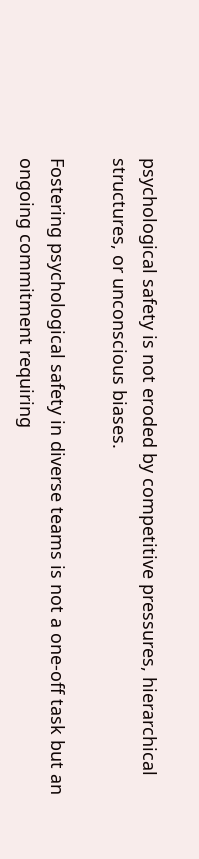psychological safety is not eroded by competitive pressures, hierarchical structures, or unconscious biases.

Fostering psychological safety in diverse teams is not a one-off task but an ongoing commitment requiring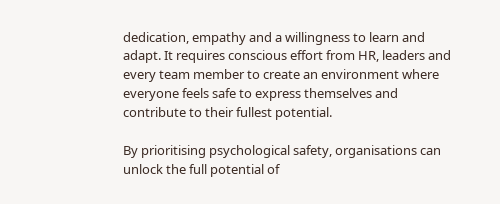dedication, empathy and a willingness to learn and adapt. It requires conscious effort from HR, leaders and every team member to create an environment where everyone feels safe to express themselves and contribute to their fullest potential.

By prioritising psychological safety, organisations can unlock the full potential of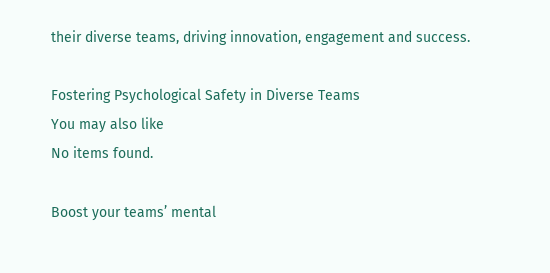their diverse teams, driving innovation, engagement and success.

Fostering Psychological Safety in Diverse Teams
You may also like
No items found.

Boost your teams’ mental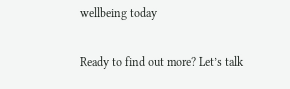wellbeing today

Ready to find out more? Let’s talk